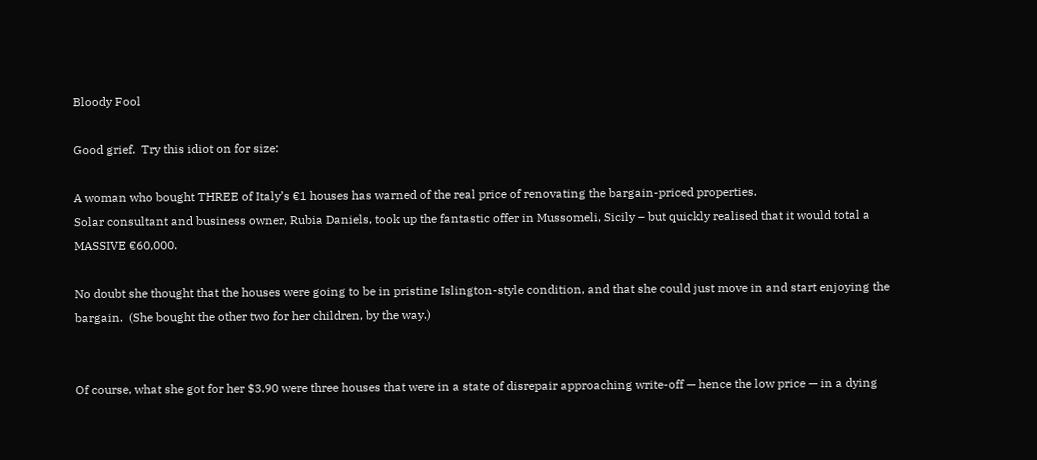Bloody Fool

Good grief.  Try this idiot on for size:

A woman who bought THREE of Italy’s €1 houses has warned of the real price of renovating the bargain-priced properties.
Solar consultant and business owner, Rubia Daniels, took up the fantastic offer in Mussomeli, Sicily – but quickly realised that it would total a MASSIVE €60,000.

No doubt she thought that the houses were going to be in pristine Islington-style condition, and that she could just move in and start enjoying the bargain.  (She bought the other two for her children, by the way.)


Of course, what she got for her $3.90 were three houses that were in a state of disrepair approaching write-off — hence the low price — in a dying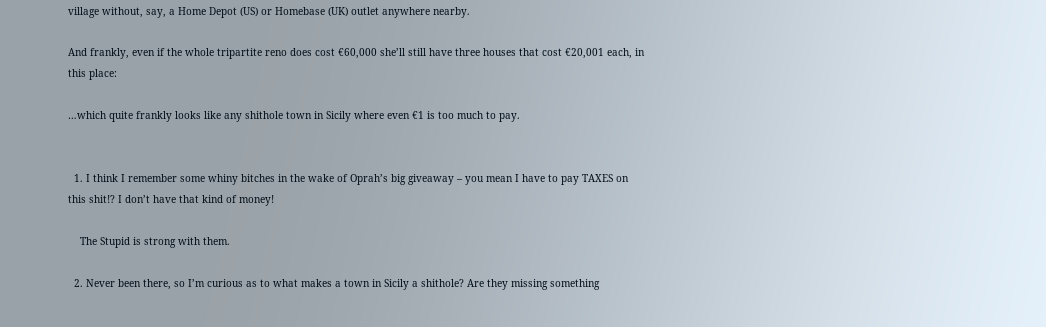village without, say, a Home Depot (US) or Homebase (UK) outlet anywhere nearby.

And frankly, even if the whole tripartite reno does cost €60,000 she’ll still have three houses that cost €20,001 each, in this place:

…which quite frankly looks like any shithole town in Sicily where even €1 is too much to pay.


  1. I think I remember some whiny bitches in the wake of Oprah’s big giveaway – you mean I have to pay TAXES on this shit!? I don’t have that kind of money!

    The Stupid is strong with them.

  2. Never been there, so I’m curious as to what makes a town in Sicily a shithole? Are they missing something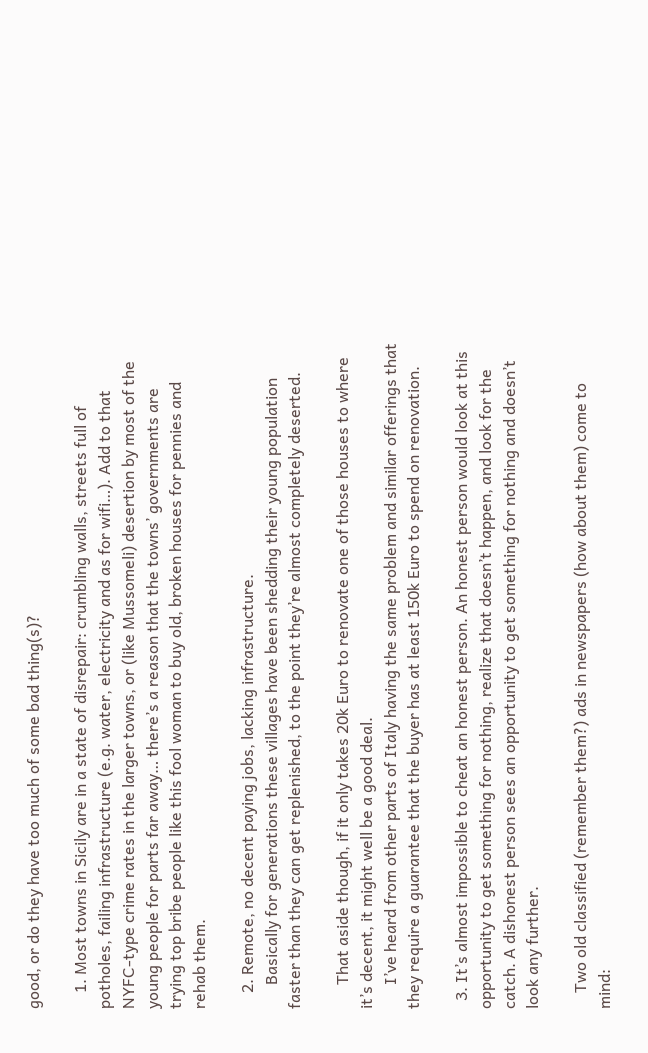good, or do they have too much of some bad thing(s)?

    1. Most towns in Sicily are in a state of disrepair: crumbling walls, streets full of potholes, failing infrastructure (e.g. water, electricity and as for wifi…). Add to that NYFC-type crime rates in the larger towns, or (like Mussomeli) desertion by most of the young people for parts far away… there’s a reason that the towns’ governments are trying top bribe people like this fool woman to buy old, broken houses for pennies and rehab them.

    2. Remote, no decent paying jobs, lacking infrastructure.
      Basically for generations these villages have been shedding their young population faster than they can get replenished, to the point they’re almost completely deserted.

      That aside though, if it only takes 20k Euro to renovate one of those houses to where it’s decent, it might well be a good deal.
      I’ve heard from other parts of Italy having the same problem and similar offerings that they require a guarantee that the buyer has at least 150k Euro to spend on renovation.

  3. It’s almost impossible to cheat an honest person. An honest person would look at this opportunity to get something for nothing, realize that doesn’t happen, and look for the catch. A dishonest person sees an opportunity to get something for nothing and doesn’t look any further.

    Two old classified (remember them?) ads in newspapers (how about them) come to mind: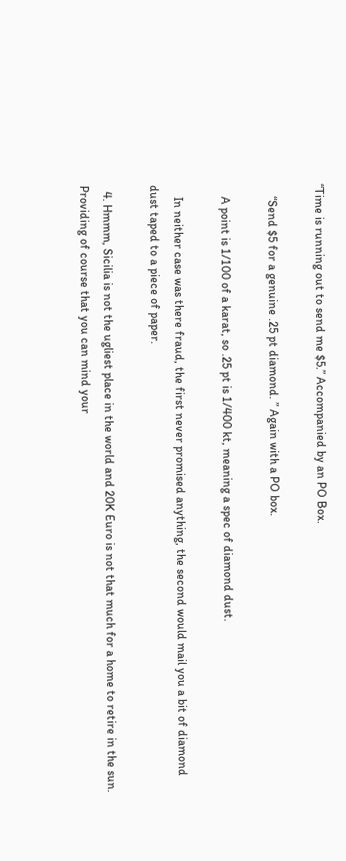“Time is running out to send me $5.” Accompanied by an PO Box.

    “Send $5 for a genuine .25 pt diamond. ” Again with a PO box.

    A point is 1/100 of a karat, so .25 pt is 1/400 kt, meaning a spec of diamond dust.

    In neither case was there fraud, the first never promised anything, the second would mail you a bit of diamond dust taped to a piece of paper.

  4. Hmmm, Sicilia is not the ugliest place in the world and 20K Euro is not that much for a home to retire in the sun. Providing of course that you can mind your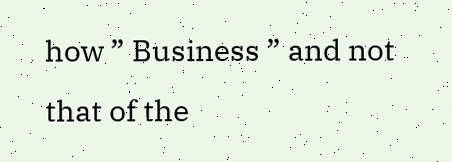how ” Business ” and not that of the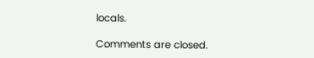locals.

Comments are closed.